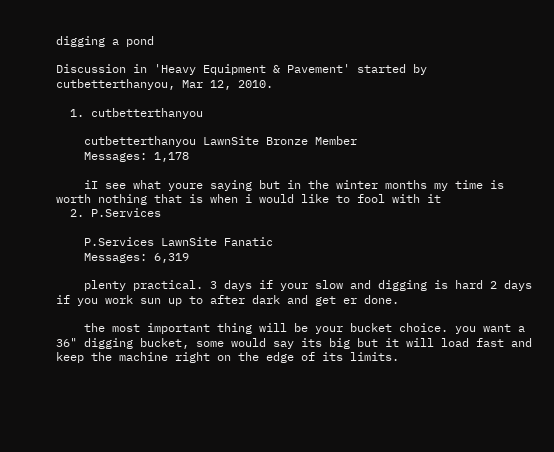digging a pond

Discussion in 'Heavy Equipment & Pavement' started by cutbetterthanyou, Mar 12, 2010.

  1. cutbetterthanyou

    cutbetterthanyou LawnSite Bronze Member
    Messages: 1,178

    iI see what youre saying but in the winter months my time is worth nothing that is when i would like to fool with it
  2. P.Services

    P.Services LawnSite Fanatic
    Messages: 6,319

    plenty practical. 3 days if your slow and digging is hard 2 days if you work sun up to after dark and get er done.

    the most important thing will be your bucket choice. you want a 36" digging bucket, some would say its big but it will load fast and keep the machine right on the edge of its limits.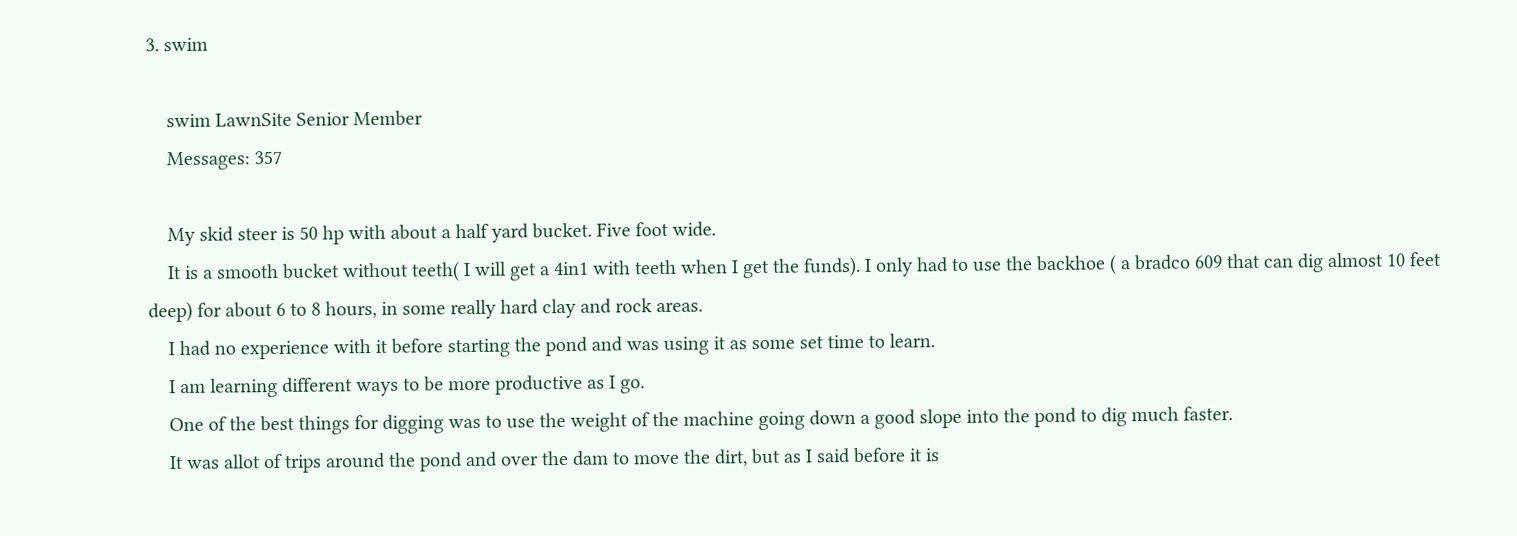3. swim

    swim LawnSite Senior Member
    Messages: 357

    My skid steer is 50 hp with about a half yard bucket. Five foot wide.
    It is a smooth bucket without teeth( I will get a 4in1 with teeth when I get the funds). I only had to use the backhoe ( a bradco 609 that can dig almost 10 feet deep) for about 6 to 8 hours, in some really hard clay and rock areas.
    I had no experience with it before starting the pond and was using it as some set time to learn.
    I am learning different ways to be more productive as I go.
    One of the best things for digging was to use the weight of the machine going down a good slope into the pond to dig much faster.
    It was allot of trips around the pond and over the dam to move the dirt, but as I said before it is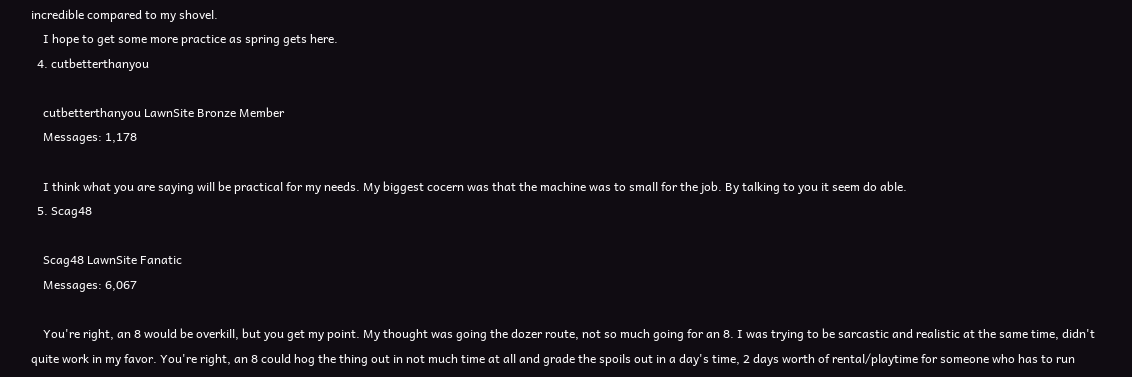incredible compared to my shovel.
    I hope to get some more practice as spring gets here.
  4. cutbetterthanyou

    cutbetterthanyou LawnSite Bronze Member
    Messages: 1,178

    I think what you are saying will be practical for my needs. My biggest cocern was that the machine was to small for the job. By talking to you it seem do able.
  5. Scag48

    Scag48 LawnSite Fanatic
    Messages: 6,067

    You're right, an 8 would be overkill, but you get my point. My thought was going the dozer route, not so much going for an 8. I was trying to be sarcastic and realistic at the same time, didn't quite work in my favor. You're right, an 8 could hog the thing out in not much time at all and grade the spoils out in a day's time, 2 days worth of rental/playtime for someone who has to run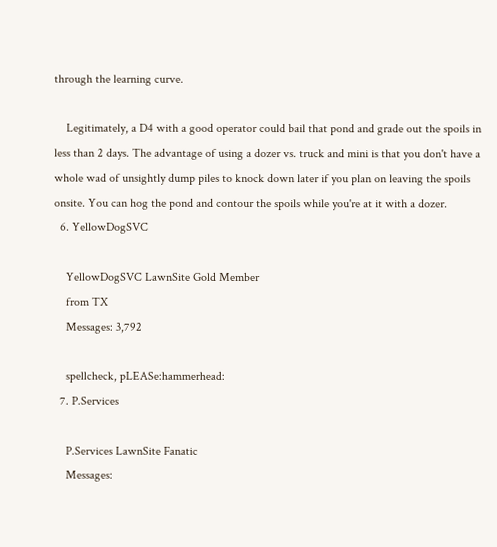through the learning curve.

    Legitimately, a D4 with a good operator could bail that pond and grade out the spoils in less than 2 days. The advantage of using a dozer vs. truck and mini is that you don't have a whole wad of unsightly dump piles to knock down later if you plan on leaving the spoils onsite. You can hog the pond and contour the spoils while you're at it with a dozer.
  6. YellowDogSVC

    YellowDogSVC LawnSite Gold Member
    from TX
    Messages: 3,792

    spellcheck, pLEASe:hammerhead:
  7. P.Services

    P.Services LawnSite Fanatic
    Messages: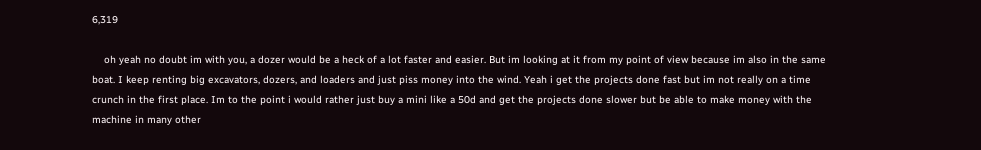6,319

    oh yeah no doubt im with you, a dozer would be a heck of a lot faster and easier. But im looking at it from my point of view because im also in the same boat. I keep renting big excavators, dozers, and loaders and just piss money into the wind. Yeah i get the projects done fast but im not really on a time crunch in the first place. Im to the point i would rather just buy a mini like a 50d and get the projects done slower but be able to make money with the machine in many other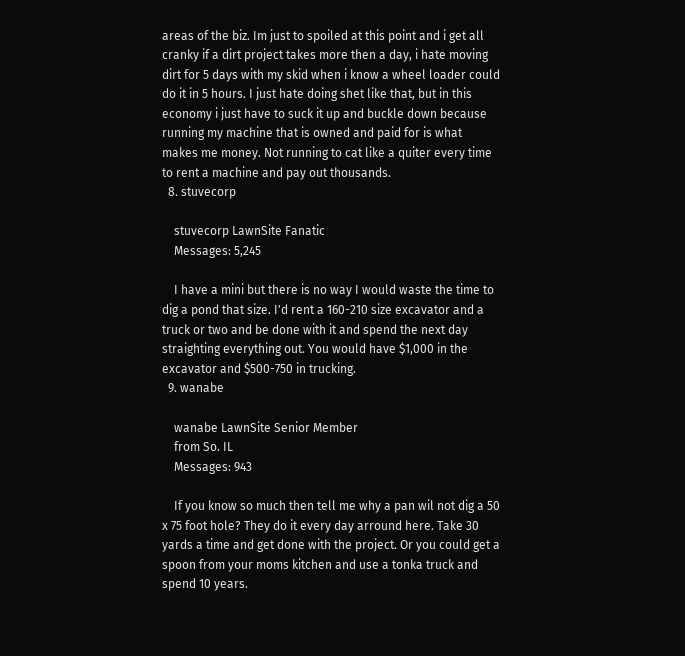areas of the biz. Im just to spoiled at this point and i get all cranky if a dirt project takes more then a day, i hate moving dirt for 5 days with my skid when i know a wheel loader could do it in 5 hours. I just hate doing shet like that, but in this economy i just have to suck it up and buckle down because running my machine that is owned and paid for is what makes me money. Not running to cat like a quiter every time to rent a machine and pay out thousands.
  8. stuvecorp

    stuvecorp LawnSite Fanatic
    Messages: 5,245

    I have a mini but there is no way I would waste the time to dig a pond that size. I'd rent a 160-210 size excavator and a truck or two and be done with it and spend the next day straighting everything out. You would have $1,000 in the excavator and $500-750 in trucking.
  9. wanabe

    wanabe LawnSite Senior Member
    from So. IL
    Messages: 943

    If you know so much then tell me why a pan wil not dig a 50 x 75 foot hole? They do it every day arround here. Take 30 yards a time and get done with the project. Or you could get a spoon from your moms kitchen and use a tonka truck and spend 10 years.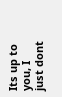Its up to you, I just dont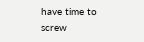have time to screw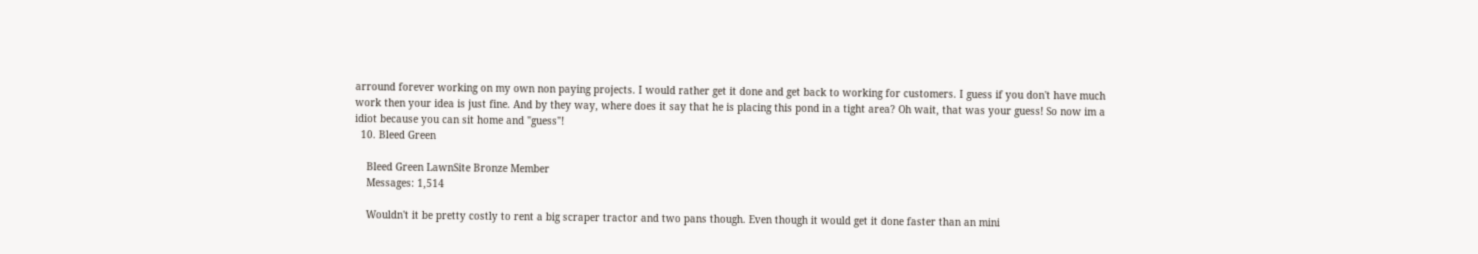arround forever working on my own non paying projects. I would rather get it done and get back to working for customers. I guess if you don't have much work then your idea is just fine. And by they way, where does it say that he is placing this pond in a tight area? Oh wait, that was your guess! So now im a idiot because you can sit home and "guess"!
  10. Bleed Green

    Bleed Green LawnSite Bronze Member
    Messages: 1,514

    Wouldn't it be pretty costly to rent a big scraper tractor and two pans though. Even though it would get it done faster than an mini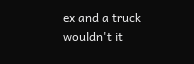ex and a truck wouldn't it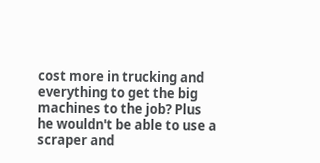cost more in trucking and everything to get the big machines to the job? Plus he wouldn't be able to use a scraper and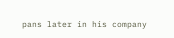pans later in his company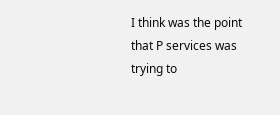I think was the point that P services was trying to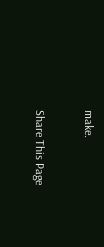make.

Share This Page